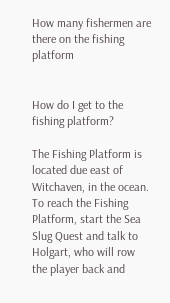How many fishermen are there on the fishing platform


How do I get to the fishing platform?

The Fishing Platform is located due east of Witchaven, in the ocean. To reach the Fishing Platform, start the Sea Slug Quest and talk to Holgart, who will row the player back and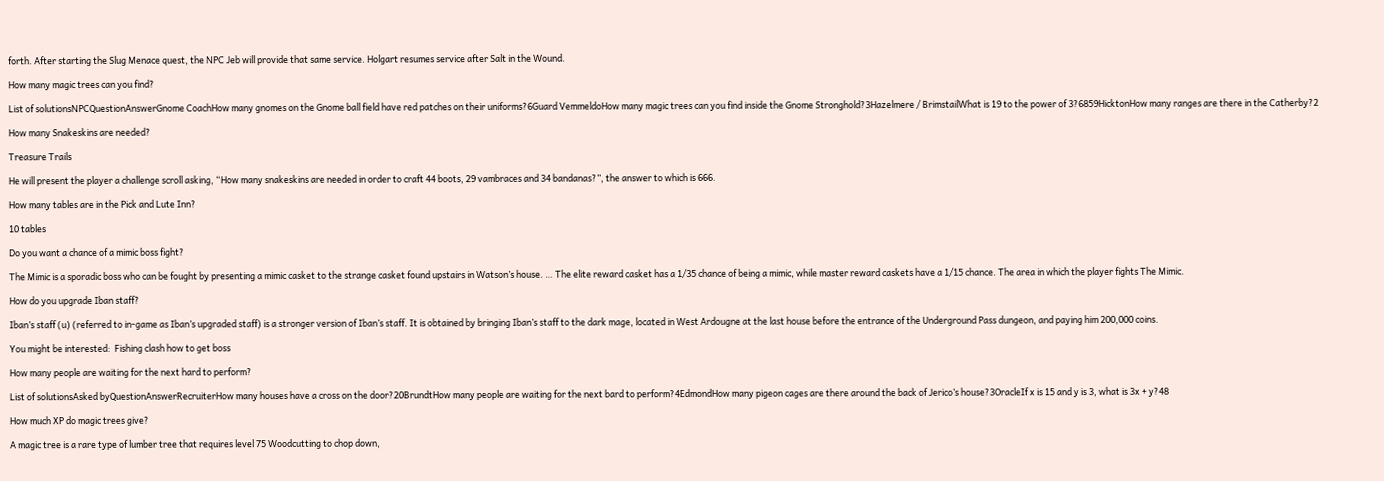forth. After starting the Slug Menace quest, the NPC Jeb will provide that same service. Holgart resumes service after Salt in the Wound.

How many magic trees can you find?

List of solutionsNPCQuestionAnswerGnome CoachHow many gnomes on the Gnome ball field have red patches on their uniforms?6Guard VemmeldoHow many magic trees can you find inside the Gnome Stronghold?3Hazelmere / BrimstailWhat is 19 to the power of 3?6859HicktonHow many ranges are there in the Catherby?2

How many Snakeskins are needed?

Treasure Trails

He will present the player a challenge scroll asking, “How many snakeskins are needed in order to craft 44 boots, 29 vambraces and 34 bandanas?”, the answer to which is 666.

How many tables are in the Pick and Lute Inn?

10 tables

Do you want a chance of a mimic boss fight?

The Mimic is a sporadic boss who can be fought by presenting a mimic casket to the strange casket found upstairs in Watson’s house. … The elite reward casket has a 1/35 chance of being a mimic, while master reward caskets have a 1/15 chance. The area in which the player fights The Mimic.

How do you upgrade Iban staff?

Iban’s staff (u) (referred to in-game as Iban’s upgraded staff) is a stronger version of Iban’s staff. It is obtained by bringing Iban’s staff to the dark mage, located in West Ardougne at the last house before the entrance of the Underground Pass dungeon, and paying him 200,000 coins.

You might be interested:  Fishing clash how to get boss

How many people are waiting for the next hard to perform?

List of solutionsAsked byQuestionAnswerRecruiterHow many houses have a cross on the door?20BrundtHow many people are waiting for the next bard to perform?4EdmondHow many pigeon cages are there around the back of Jerico’s house?3OracleIf x is 15 and y is 3, what is 3x + y?48

How much XP do magic trees give?

A magic tree is a rare type of lumber tree that requires level 75 Woodcutting to chop down,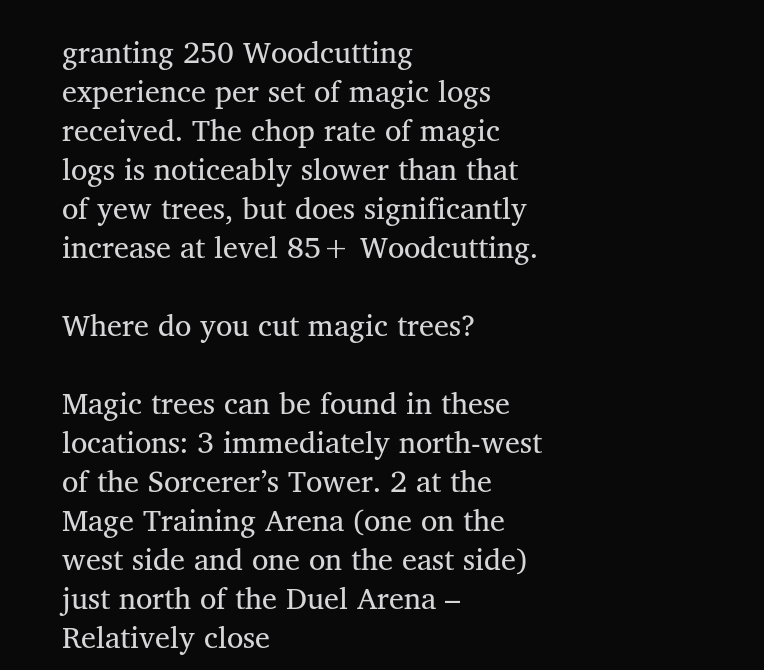granting 250 Woodcutting experience per set of magic logs received. The chop rate of magic logs is noticeably slower than that of yew trees, but does significantly increase at level 85+ Woodcutting.

Where do you cut magic trees?

Magic trees can be found in these locations: 3 immediately north-west of the Sorcerer’s Tower. 2 at the Mage Training Arena (one on the west side and one on the east side) just north of the Duel Arena – Relatively close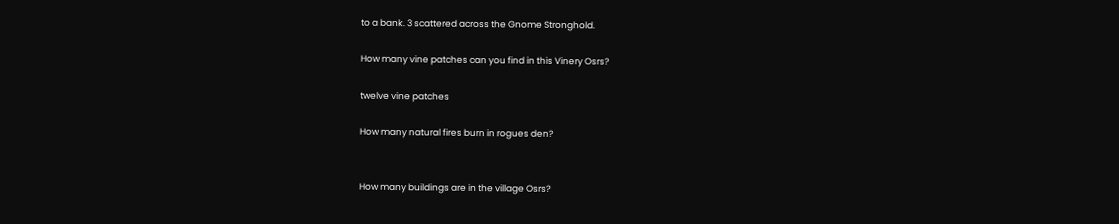to a bank. 3 scattered across the Gnome Stronghold.

How many vine patches can you find in this Vinery Osrs?

twelve vine patches

How many natural fires burn in rogues den?


How many buildings are in the village Osrs?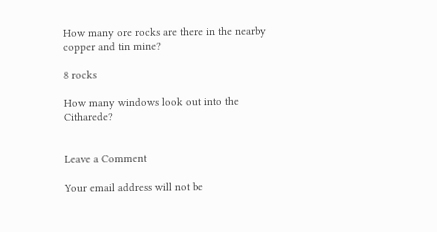How many ore rocks are there in the nearby copper and tin mine?

8 rocks

How many windows look out into the Citharede?


Leave a Comment

Your email address will not be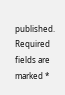published. Required fields are marked *